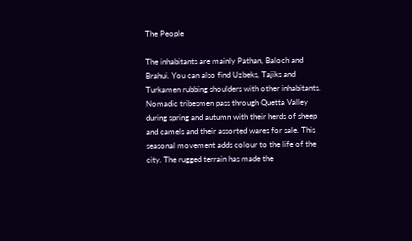The People

The inhabitants are mainly Pathan, Baloch and Brahui. You can also find Uzbeks, Tajiks and Turkamen rubbing shoulders with other inhabitants. Nomadic tribesmen pass through Quetta Valley during spring and autumn with their herds of sheep and camels and their assorted wares for sale. This seasonal movement adds colour to the life of the city. The rugged terrain has made the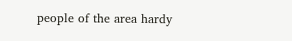people of the area hardy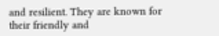and resilient. They are known for their friendly and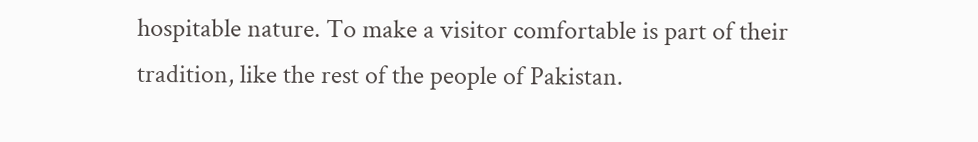hospitable nature. To make a visitor comfortable is part of their tradition, like the rest of the people of Pakistan.